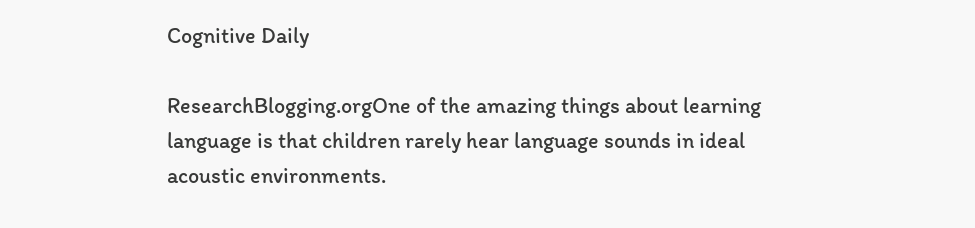Cognitive Daily

ResearchBlogging.orgOne of the amazing things about learning language is that children rarely hear language sounds in ideal acoustic environments.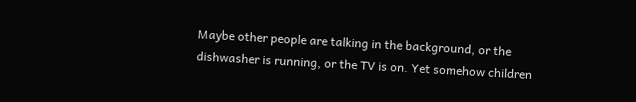Maybe other people are talking in the background, or the dishwasher is running, or the TV is on. Yet somehow children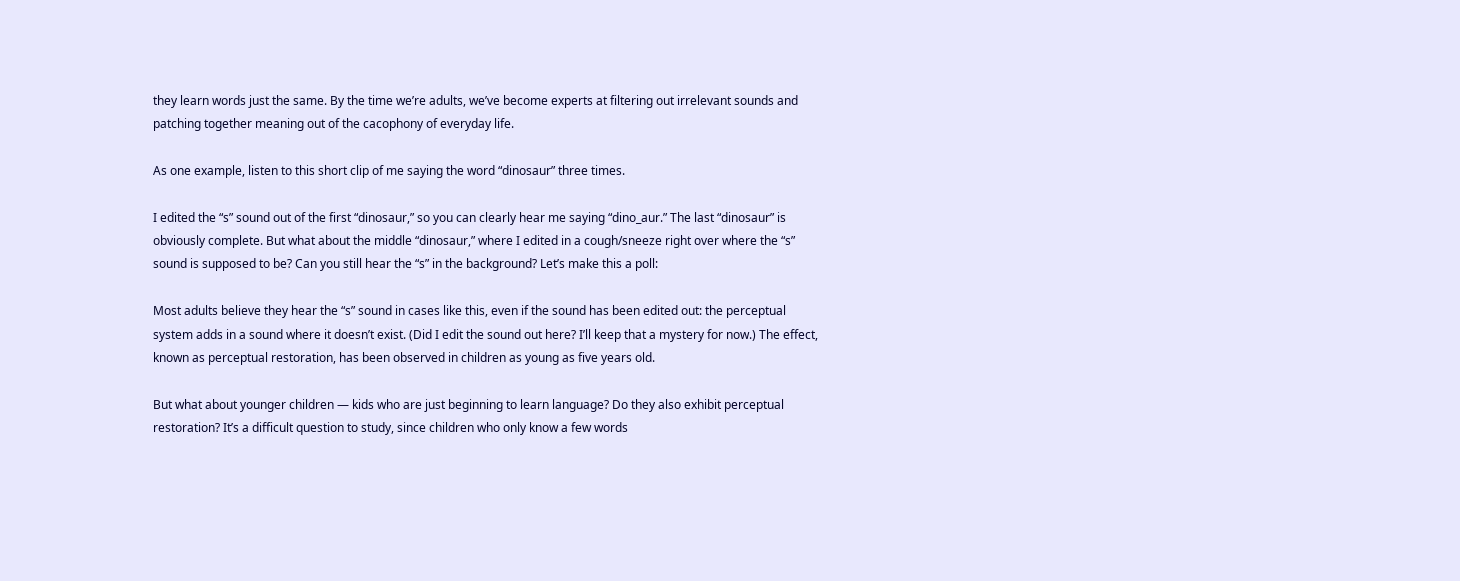they learn words just the same. By the time we’re adults, we’ve become experts at filtering out irrelevant sounds and patching together meaning out of the cacophony of everyday life.

As one example, listen to this short clip of me saying the word “dinosaur” three times.

I edited the “s” sound out of the first “dinosaur,” so you can clearly hear me saying “dino_aur.” The last “dinosaur” is obviously complete. But what about the middle “dinosaur,” where I edited in a cough/sneeze right over where the “s” sound is supposed to be? Can you still hear the “s” in the background? Let’s make this a poll:

Most adults believe they hear the “s” sound in cases like this, even if the sound has been edited out: the perceptual system adds in a sound where it doesn’t exist. (Did I edit the sound out here? I’ll keep that a mystery for now.) The effect, known as perceptual restoration, has been observed in children as young as five years old.

But what about younger children — kids who are just beginning to learn language? Do they also exhibit perceptual restoration? It’s a difficult question to study, since children who only know a few words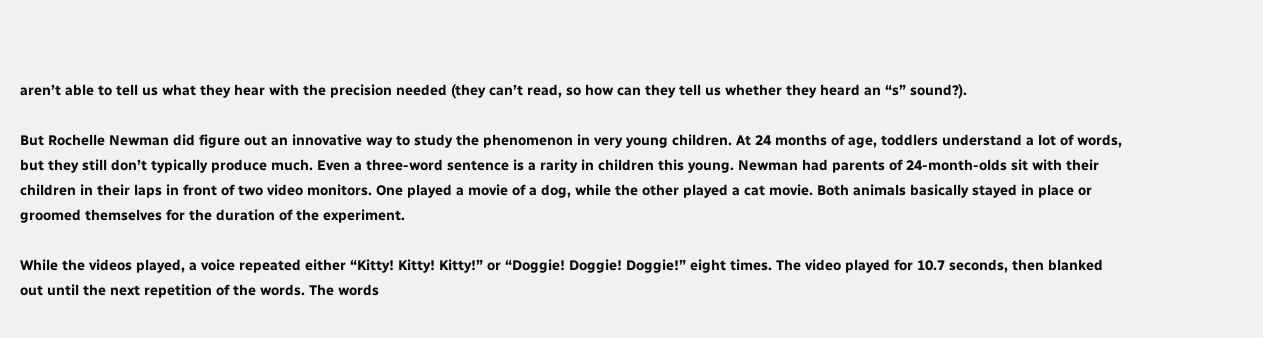aren’t able to tell us what they hear with the precision needed (they can’t read, so how can they tell us whether they heard an “s” sound?).

But Rochelle Newman did figure out an innovative way to study the phenomenon in very young children. At 24 months of age, toddlers understand a lot of words, but they still don’t typically produce much. Even a three-word sentence is a rarity in children this young. Newman had parents of 24-month-olds sit with their children in their laps in front of two video monitors. One played a movie of a dog, while the other played a cat movie. Both animals basically stayed in place or groomed themselves for the duration of the experiment.

While the videos played, a voice repeated either “Kitty! Kitty! Kitty!” or “Doggie! Doggie! Doggie!” eight times. The video played for 10.7 seconds, then blanked out until the next repetition of the words. The words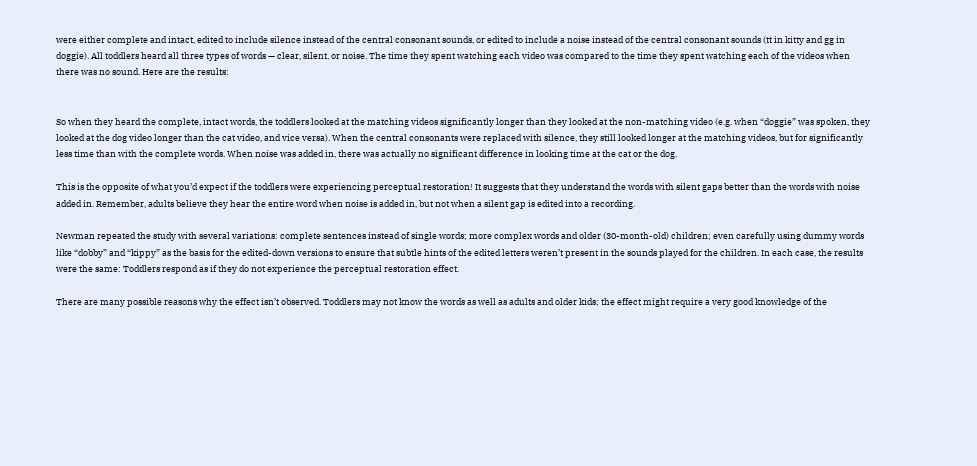were either complete and intact, edited to include silence instead of the central consonant sounds, or edited to include a noise instead of the central consonant sounds (tt in kitty and gg in doggie). All toddlers heard all three types of words — clear, silent, or noise. The time they spent watching each video was compared to the time they spent watching each of the videos when there was no sound. Here are the results:


So when they heard the complete, intact words, the toddlers looked at the matching videos significantly longer than they looked at the non-matching video (e.g. when “doggie” was spoken, they looked at the dog video longer than the cat video, and vice versa). When the central consonants were replaced with silence, they still looked longer at the matching videos, but for significantly less time than with the complete words. When noise was added in, there was actually no significant difference in looking time at the cat or the dog.

This is the opposite of what you’d expect if the toddlers were experiencing perceptual restoration! It suggests that they understand the words with silent gaps better than the words with noise added in. Remember, adults believe they hear the entire word when noise is added in, but not when a silent gap is edited into a recording.

Newman repeated the study with several variations: complete sentences instead of single words; more complex words and older (30-month-old) children; even carefully using dummy words like “dobby” and “kippy” as the basis for the edited-down versions to ensure that subtle hints of the edited letters weren’t present in the sounds played for the children. In each case, the results were the same: Toddlers respond as if they do not experience the perceptual restoration effect.

There are many possible reasons why the effect isn’t observed. Toddlers may not know the words as well as adults and older kids; the effect might require a very good knowledge of the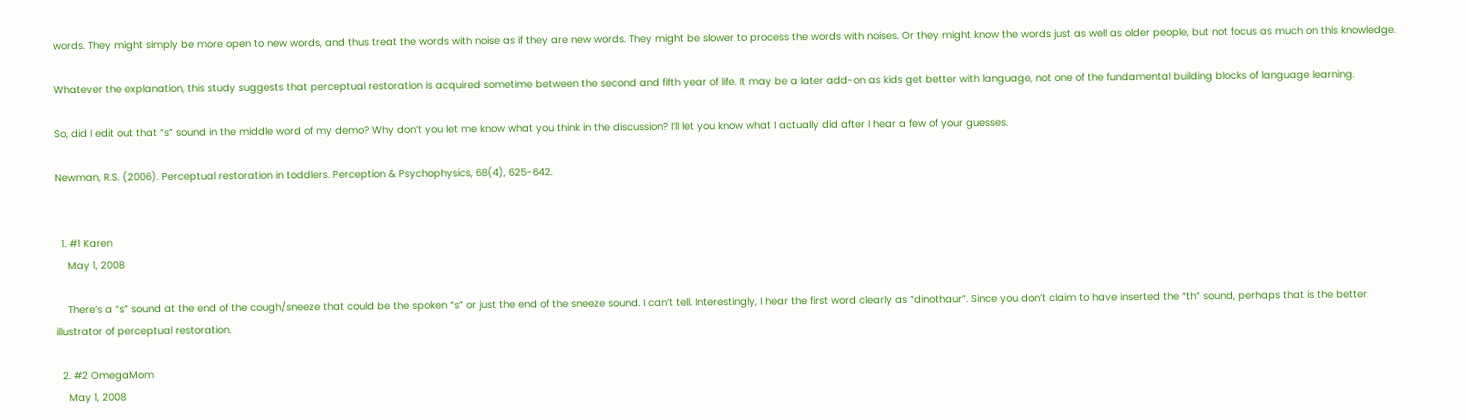words. They might simply be more open to new words, and thus treat the words with noise as if they are new words. They might be slower to process the words with noises. Or they might know the words just as well as older people, but not focus as much on this knowledge.

Whatever the explanation, this study suggests that perceptual restoration is acquired sometime between the second and fifth year of life. It may be a later add-on as kids get better with language, not one of the fundamental building blocks of language learning.

So, did I edit out that “s” sound in the middle word of my demo? Why don’t you let me know what you think in the discussion? I’ll let you know what I actually did after I hear a few of your guesses.

Newman, R.S. (2006). Perceptual restoration in toddlers. Perception & Psychophysics, 68(4), 625-642.


  1. #1 Karen
    May 1, 2008

    There’s a “s” sound at the end of the cough/sneeze that could be the spoken “s” or just the end of the sneeze sound. I can’t tell. Interestingly, I hear the first word clearly as “dinothaur”. Since you don’t claim to have inserted the “th” sound, perhaps that is the better illustrator of perceptual restoration.

  2. #2 OmegaMom
    May 1, 2008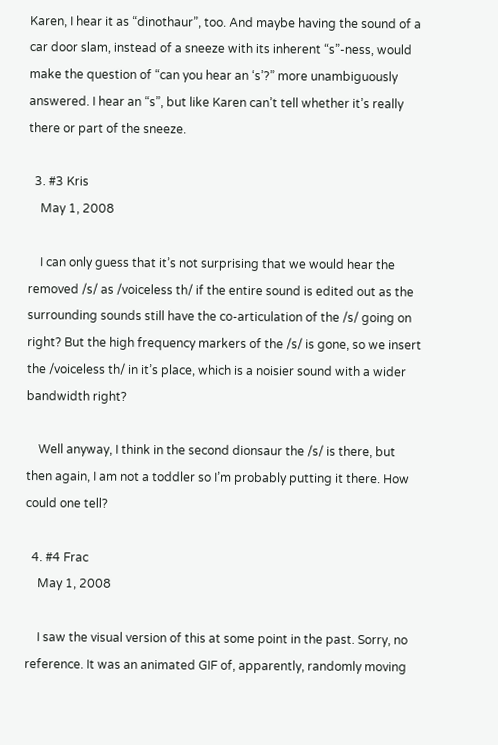Karen, I hear it as “dinothaur”, too. And maybe having the sound of a car door slam, instead of a sneeze with its inherent “s”-ness, would make the question of “can you hear an ‘s’?” more unambiguously answered. I hear an “s”, but like Karen can’t tell whether it’s really there or part of the sneeze.

  3. #3 Kris
    May 1, 2008

    I can only guess that it’s not surprising that we would hear the removed /s/ as /voiceless th/ if the entire sound is edited out as the surrounding sounds still have the co-articulation of the /s/ going on right? But the high frequency markers of the /s/ is gone, so we insert the /voiceless th/ in it’s place, which is a noisier sound with a wider bandwidth right?

    Well anyway, I think in the second dionsaur the /s/ is there, but then again, I am not a toddler so I’m probably putting it there. How could one tell?

  4. #4 Frac
    May 1, 2008

    I saw the visual version of this at some point in the past. Sorry, no reference. It was an animated GIF of, apparently, randomly moving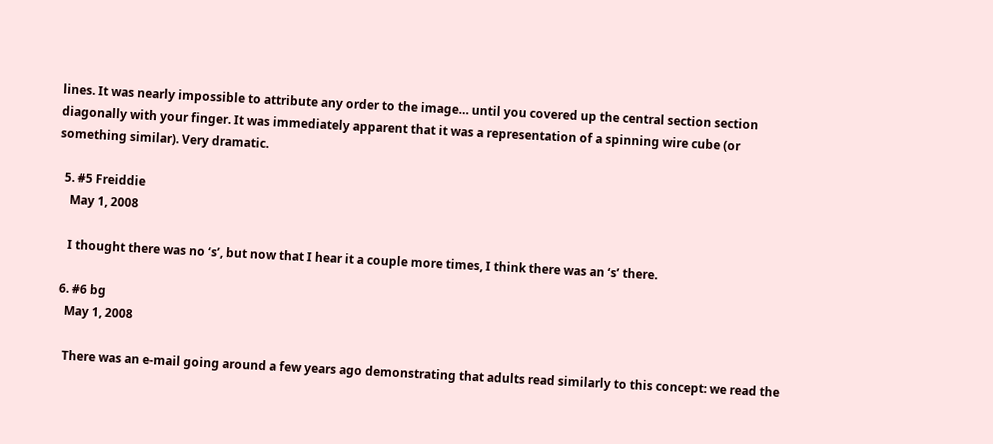lines. It was nearly impossible to attribute any order to the image… until you covered up the central section section diagonally with your finger. It was immediately apparent that it was a representation of a spinning wire cube (or something similar). Very dramatic.

  5. #5 Freiddie
    May 1, 2008

    I thought there was no ‘s’, but now that I hear it a couple more times, I think there was an ‘s’ there.

  6. #6 bg
    May 1, 2008

    There was an e-mail going around a few years ago demonstrating that adults read similarly to this concept: we read the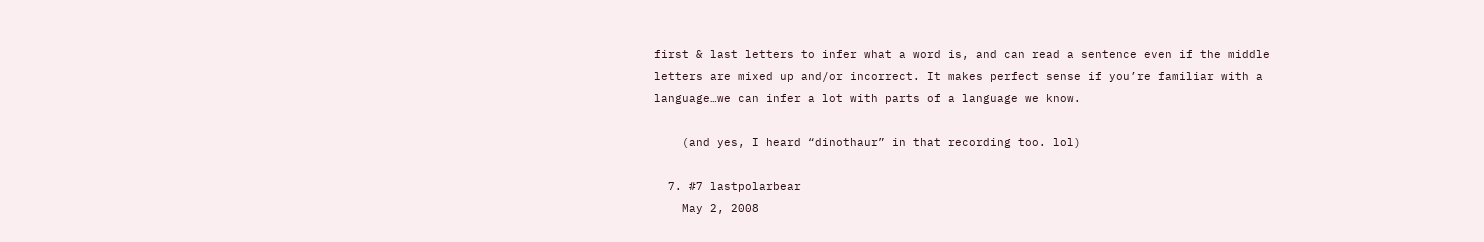first & last letters to infer what a word is, and can read a sentence even if the middle letters are mixed up and/or incorrect. It makes perfect sense if you’re familiar with a language…we can infer a lot with parts of a language we know.

    (and yes, I heard “dinothaur” in that recording too. lol)

  7. #7 lastpolarbear
    May 2, 2008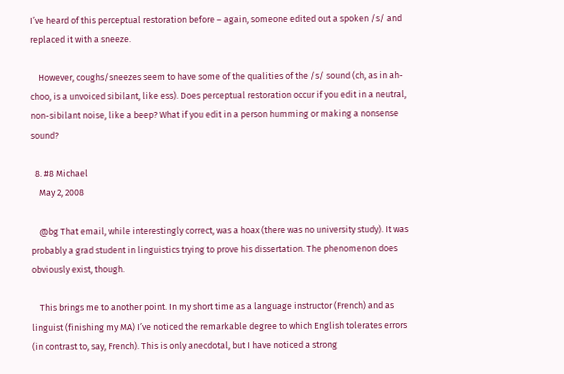I’ve heard of this perceptual restoration before – again, someone edited out a spoken /s/ and replaced it with a sneeze.

    However, coughs/sneezes seem to have some of the qualities of the /s/ sound (ch, as in ah-choo, is a unvoiced sibilant, like ess). Does perceptual restoration occur if you edit in a neutral, non-sibilant noise, like a beep? What if you edit in a person humming or making a nonsense sound?

  8. #8 Michael
    May 2, 2008

    @bg That email, while interestingly correct, was a hoax (there was no university study). It was probably a grad student in linguistics trying to prove his dissertation. The phenomenon does obviously exist, though.

    This brings me to another point. In my short time as a language instructor (French) and as linguist (finishing my MA) I’ve noticed the remarkable degree to which English tolerates errors (in contrast to, say, French). This is only anecdotal, but I have noticed a strong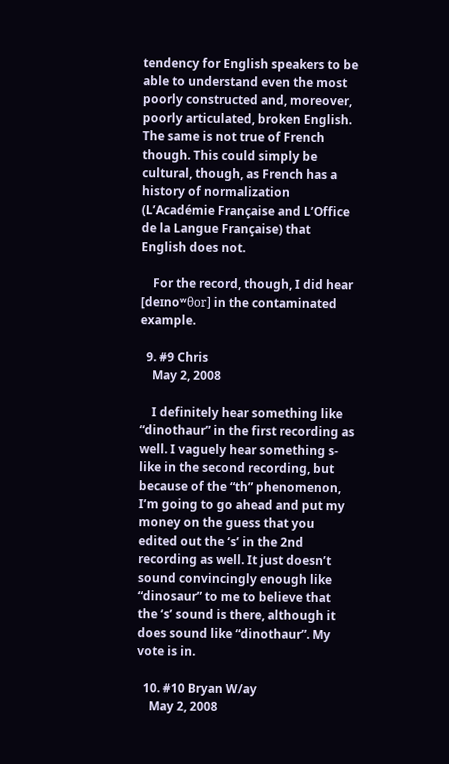tendency for English speakers to be able to understand even the most poorly constructed and, moreover, poorly articulated, broken English. The same is not true of French though. This could simply be cultural, though, as French has a history of normalization (L’Académie Française and L’Office de la Langue Française) that English does not.

    For the record, though, I did hear [deɪnoʷθor] in the contaminated example.

  9. #9 Chris
    May 2, 2008

    I definitely hear something like “dinothaur” in the first recording as well. I vaguely hear something s-like in the second recording, but because of the “th” phenomenon, I’m going to go ahead and put my money on the guess that you edited out the ‘s’ in the 2nd recording as well. It just doesn’t sound convincingly enough like “dinosaur” to me to believe that the ‘s’ sound is there, although it does sound like “dinothaur”. My vote is in.

  10. #10 Bryan W/ay
    May 2, 2008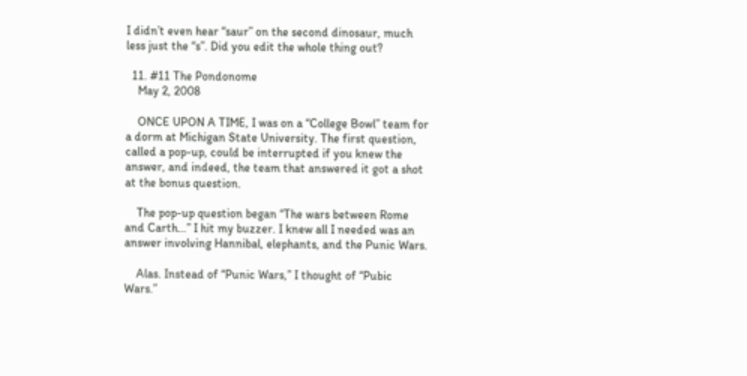I didn’t even hear “saur” on the second dinosaur, much less just the “s”. Did you edit the whole thing out?

  11. #11 The Pondonome
    May 2, 2008

    ONCE UPON A TIME, I was on a “College Bowl” team for a dorm at Michigan State University. The first question, called a pop-up, could be interrupted if you knew the answer, and indeed, the team that answered it got a shot at the bonus question.

    The pop-up question began “The wars between Rome and Carth…” I hit my buzzer. I knew all I needed was an answer involving Hannibal, elephants, and the Punic Wars.

    Alas. Instead of “Punic Wars,” I thought of “Pubic Wars.”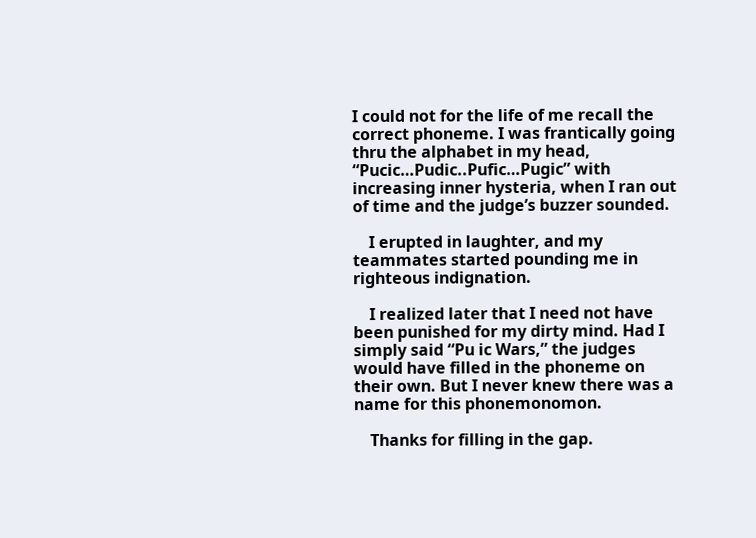I could not for the life of me recall the correct phoneme. I was frantically going thru the alphabet in my head, “Pucic…Pudic..Pufic…Pugic” with increasing inner hysteria, when I ran out of time and the judge’s buzzer sounded.

    I erupted in laughter, and my teammates started pounding me in righteous indignation.

    I realized later that I need not have been punished for my dirty mind. Had I simply said “Pu ic Wars,” the judges would have filled in the phoneme on their own. But I never knew there was a name for this phonemonomon.

    Thanks for filling in the gap.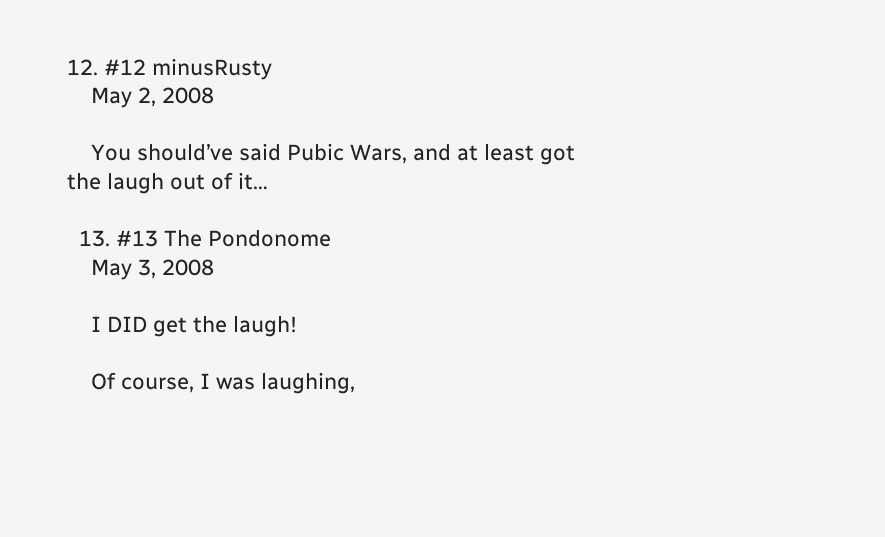12. #12 minusRusty
    May 2, 2008

    You should’ve said Pubic Wars, and at least got the laugh out of it…

  13. #13 The Pondonome
    May 3, 2008

    I DID get the laugh!

    Of course, I was laughing,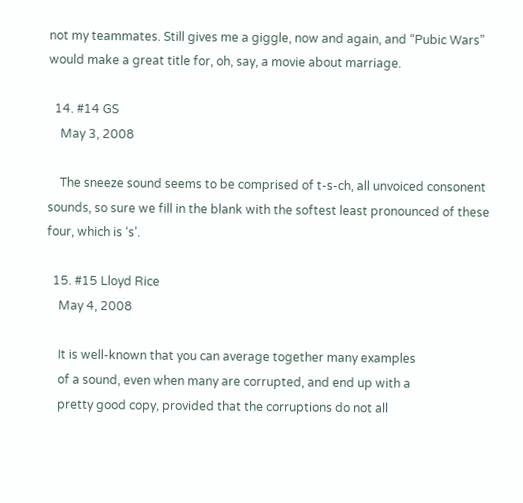not my teammates. Still gives me a giggle, now and again, and “Pubic Wars” would make a great title for, oh, say, a movie about marriage.

  14. #14 GS
    May 3, 2008

    The sneeze sound seems to be comprised of t-s-ch, all unvoiced consonent sounds, so sure we fill in the blank with the softest least pronounced of these four, which is ‘s’.

  15. #15 Lloyd Rice
    May 4, 2008

    It is well-known that you can average together many examples
    of a sound, even when many are corrupted, and end up with a
    pretty good copy, provided that the corruptions do not all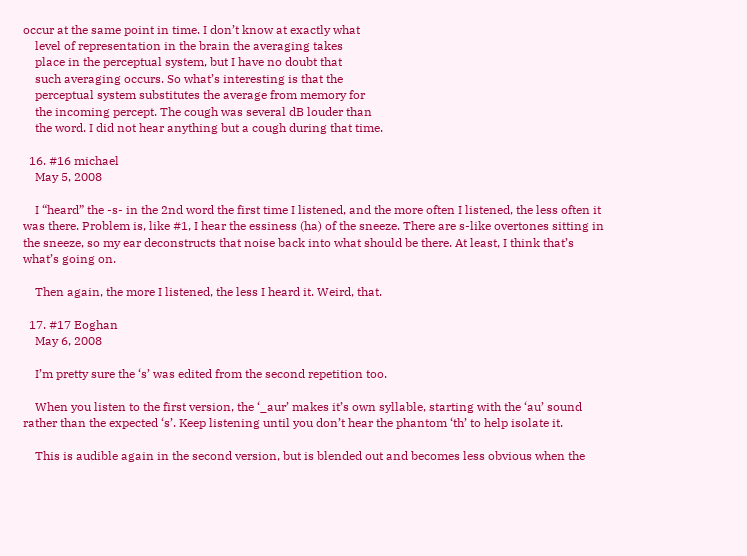occur at the same point in time. I don’t know at exactly what
    level of representation in the brain the averaging takes
    place in the perceptual system, but I have no doubt that
    such averaging occurs. So what’s interesting is that the
    perceptual system substitutes the average from memory for
    the incoming percept. The cough was several dB louder than
    the word. I did not hear anything but a cough during that time.

  16. #16 michael
    May 5, 2008

    I “heard” the -s- in the 2nd word the first time I listened, and the more often I listened, the less often it was there. Problem is, like #1, I hear the essiness (ha) of the sneeze. There are s-like overtones sitting in the sneeze, so my ear deconstructs that noise back into what should be there. At least, I think that’s what’s going on.

    Then again, the more I listened, the less I heard it. Weird, that.

  17. #17 Eoghan
    May 6, 2008

    I’m pretty sure the ‘s’ was edited from the second repetition too.

    When you listen to the first version, the ‘_aur’ makes it’s own syllable, starting with the ‘au’ sound rather than the expected ‘s’. Keep listening until you don’t hear the phantom ‘th’ to help isolate it.

    This is audible again in the second version, but is blended out and becomes less obvious when the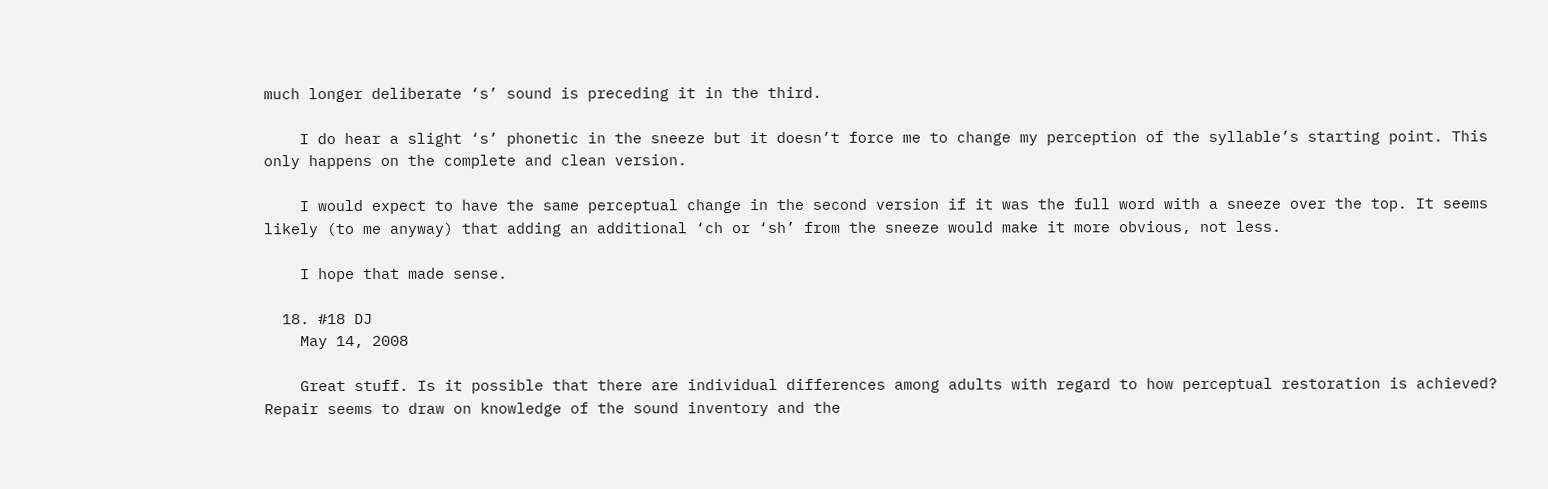much longer deliberate ‘s’ sound is preceding it in the third.

    I do hear a slight ‘s’ phonetic in the sneeze but it doesn’t force me to change my perception of the syllable’s starting point. This only happens on the complete and clean version.

    I would expect to have the same perceptual change in the second version if it was the full word with a sneeze over the top. It seems likely (to me anyway) that adding an additional ‘ch or ‘sh’ from the sneeze would make it more obvious, not less.

    I hope that made sense.

  18. #18 DJ
    May 14, 2008

    Great stuff. Is it possible that there are individual differences among adults with regard to how perceptual restoration is achieved? Repair seems to draw on knowledge of the sound inventory and the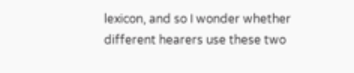lexicon, and so I wonder whether different hearers use these two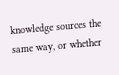knowledge sources the same way, or whether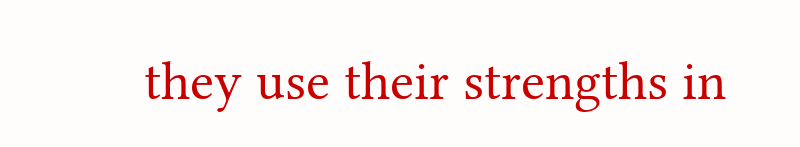they use their strengths in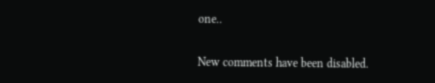one..

New comments have been disabled.